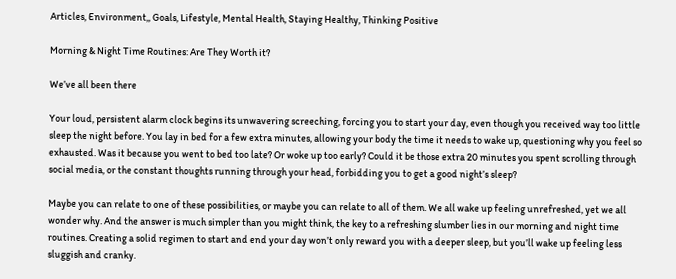Articles, Environment,, Goals, Lifestyle, Mental Health, Staying Healthy, Thinking Positive

Morning & Night Time Routines: Are They Worth it?

We’ve all been there

Your loud, persistent alarm clock begins its unwavering screeching, forcing you to start your day, even though you received way too little sleep the night before. You lay in bed for a few extra minutes, allowing your body the time it needs to wake up, questioning why you feel so exhausted. Was it because you went to bed too late? Or woke up too early? Could it be those extra 20 minutes you spent scrolling through social media, or the constant thoughts running through your head, forbidding you to get a good night’s sleep?

Maybe you can relate to one of these possibilities, or maybe you can relate to all of them. We all wake up feeling unrefreshed, yet we all wonder why. And the answer is much simpler than you might think, the key to a refreshing slumber lies in our morning and night time routines. Creating a solid regimen to start and end your day won’t only reward you with a deeper sleep, but you’ll wake up feeling less sluggish and cranky.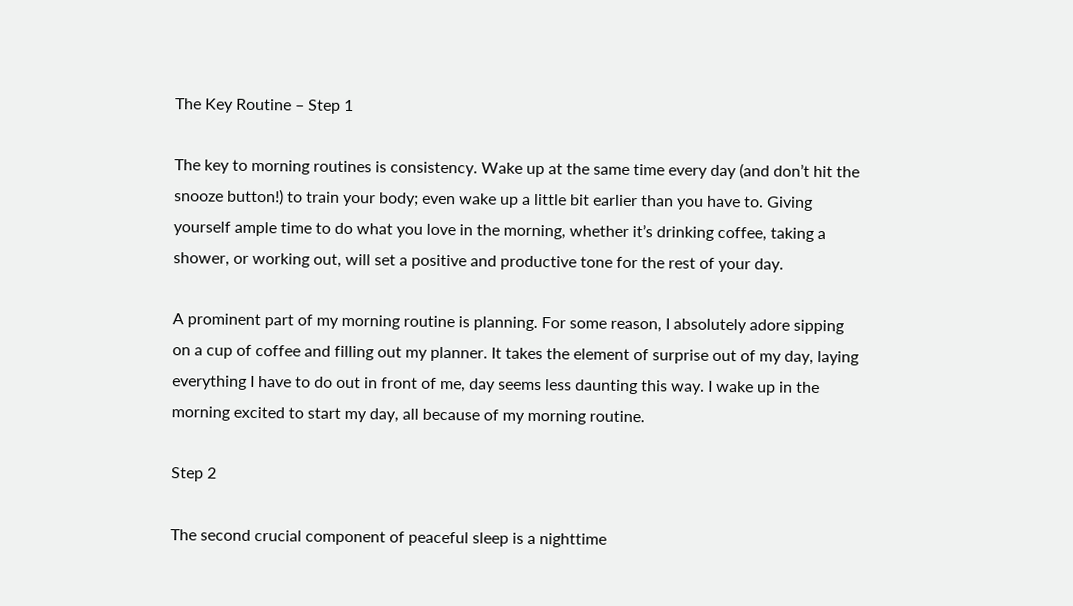The Key Routine – Step 1

The key to morning routines is consistency. Wake up at the same time every day (and don’t hit the snooze button!) to train your body; even wake up a little bit earlier than you have to. Giving yourself ample time to do what you love in the morning, whether it’s drinking coffee, taking a shower, or working out, will set a positive and productive tone for the rest of your day.

A prominent part of my morning routine is planning. For some reason, I absolutely adore sipping on a cup of coffee and filling out my planner. It takes the element of surprise out of my day, laying everything I have to do out in front of me, day seems less daunting this way. I wake up in the morning excited to start my day, all because of my morning routine.

Step 2

The second crucial component of peaceful sleep is a nighttime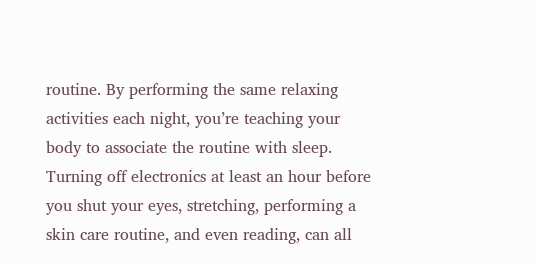routine. By performing the same relaxing activities each night, you’re teaching your body to associate the routine with sleep. Turning off electronics at least an hour before you shut your eyes, stretching, performing a skin care routine, and even reading, can all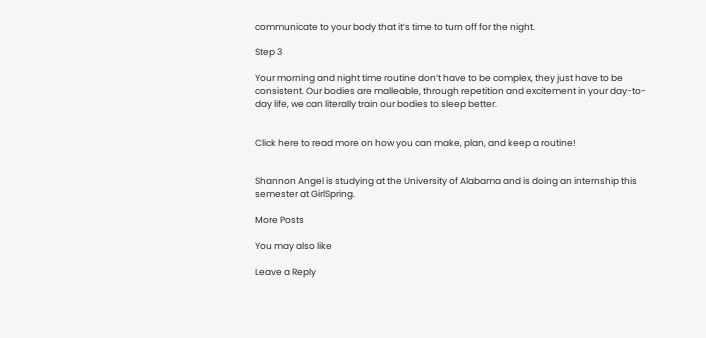communicate to your body that it’s time to turn off for the night.

Step 3

Your morning and night time routine don’t have to be complex, they just have to be consistent. Our bodies are malleable, through repetition and excitement in your day-to-day life, we can literally train our bodies to sleep better.


Click here to read more on how you can make, plan, and keep a routine!


Shannon Angel is studying at the University of Alabama and is doing an internship this semester at GirlSpring.

More Posts

You may also like

Leave a Reply